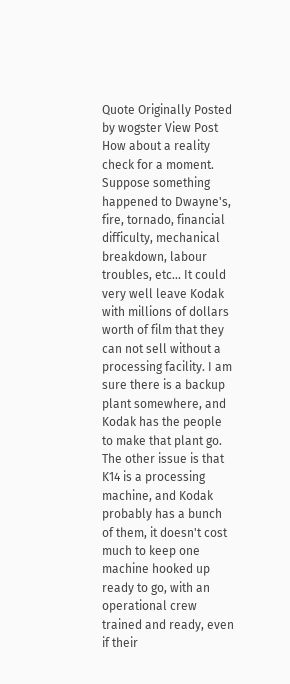Quote Originally Posted by wogster View Post
How about a reality check for a moment. Suppose something happened to Dwayne's, fire, tornado, financial difficulty, mechanical breakdown, labour troubles, etc... It could very well leave Kodak with millions of dollars worth of film that they can not sell without a processing facility. I am sure there is a backup plant somewhere, and Kodak has the people to make that plant go. The other issue is that K14 is a processing machine, and Kodak probably has a bunch of them, it doesn't cost much to keep one machine hooked up ready to go, with an operational crew trained and ready, even if their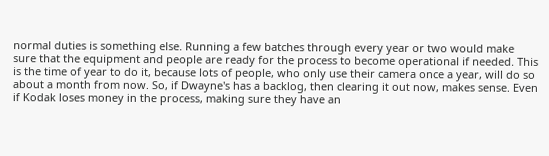normal duties is something else. Running a few batches through every year or two would make sure that the equipment and people are ready for the process to become operational if needed. This is the time of year to do it, because lots of people, who only use their camera once a year, will do so about a month from now. So, if Dwayne's has a backlog, then clearing it out now, makes sense. Even if Kodak loses money in the process, making sure they have an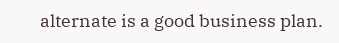alternate is a good business plan.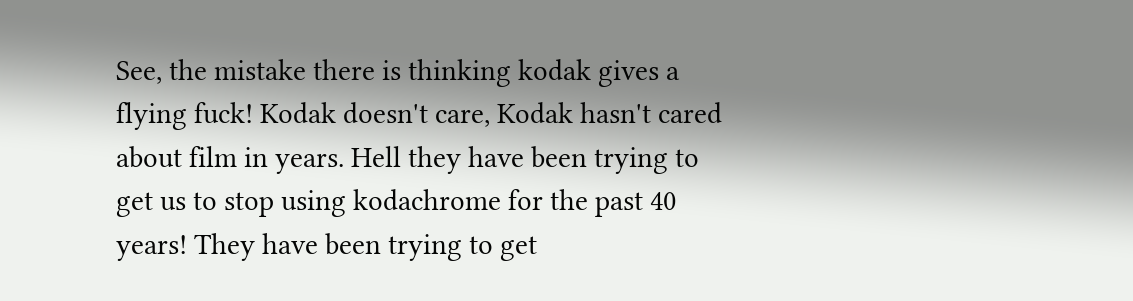See, the mistake there is thinking kodak gives a flying fuck! Kodak doesn't care, Kodak hasn't cared about film in years. Hell they have been trying to get us to stop using kodachrome for the past 40 years! They have been trying to get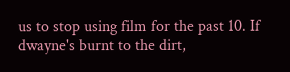us to stop using film for the past 10. If dwayne's burnt to the dirt,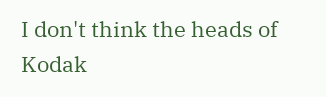I don't think the heads of Kodak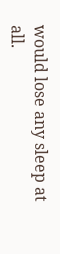would lose any sleep at all.